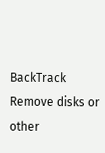BackTrack Remove disks or other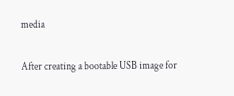media

After creating a bootable USB image for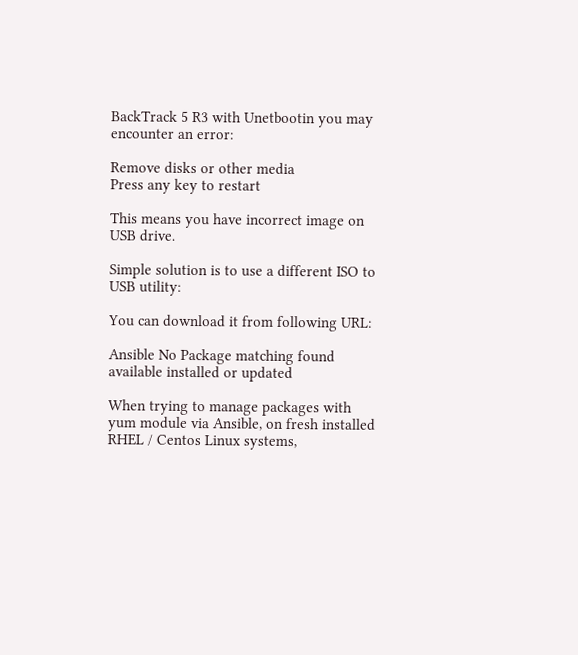BackTrack 5 R3 with Unetbootin you may encounter an error:

Remove disks or other media
Press any key to restart

This means you have incorrect image on USB drive.

Simple solution is to use a different ISO to USB utility:

You can download it from following URL:

Ansible No Package matching found available installed or updated

When trying to manage packages with yum module via Ansible, on fresh installed RHEL / Centos Linux systems,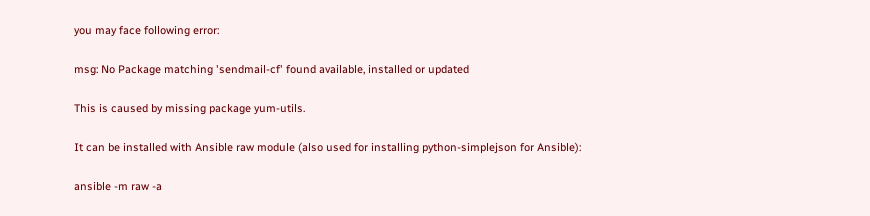you may face following error:

msg: No Package matching 'sendmail-cf' found available, installed or updated

This is caused by missing package yum-utils.

It can be installed with Ansible raw module (also used for installing python-simplejson for Ansible):

ansible -m raw -a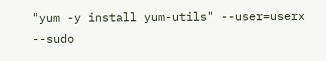"yum -y install yum-utils" --user=userx --sudo